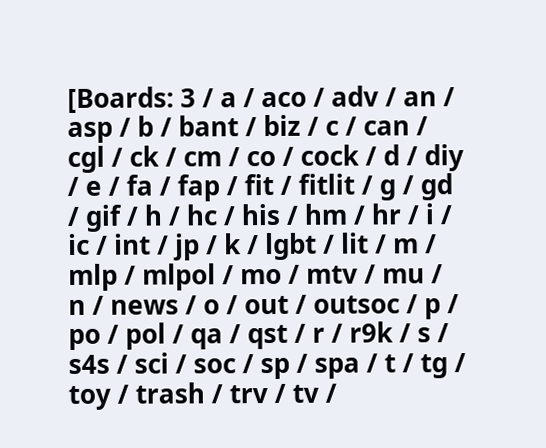[Boards: 3 / a / aco / adv / an / asp / b / bant / biz / c / can / cgl / ck / cm / co / cock / d / diy / e / fa / fap / fit / fitlit / g / gd / gif / h / hc / his / hm / hr / i / ic / int / jp / k / lgbt / lit / m / mlp / mlpol / mo / mtv / mu / n / news / o / out / outsoc / p / po / pol / qa / qst / r / r9k / s / s4s / sci / soc / sp / spa / t / tg / toy / trash / trv / tv /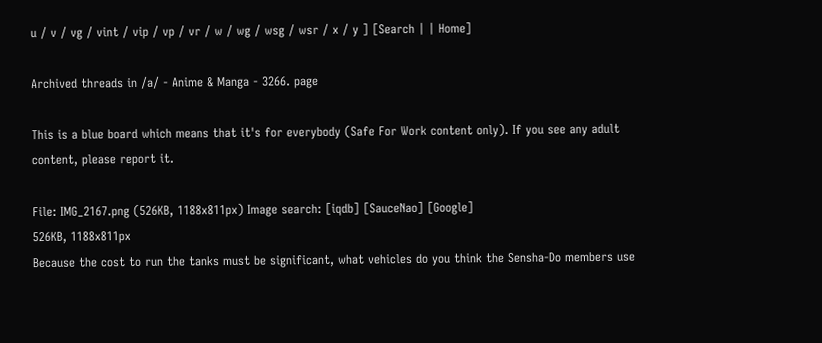u / v / vg / vint / vip / vp / vr / w / wg / wsg / wsr / x / y ] [Search | | Home]

Archived threads in /a/ - Anime & Manga - 3266. page

This is a blue board which means that it's for everybody (Safe For Work content only). If you see any adult content, please report it.

File: IMG_2167.png (526KB, 1188x811px) Image search: [iqdb] [SauceNao] [Google]
526KB, 1188x811px
Because the cost to run the tanks must be significant, what vehicles do you think the Sensha-Do members use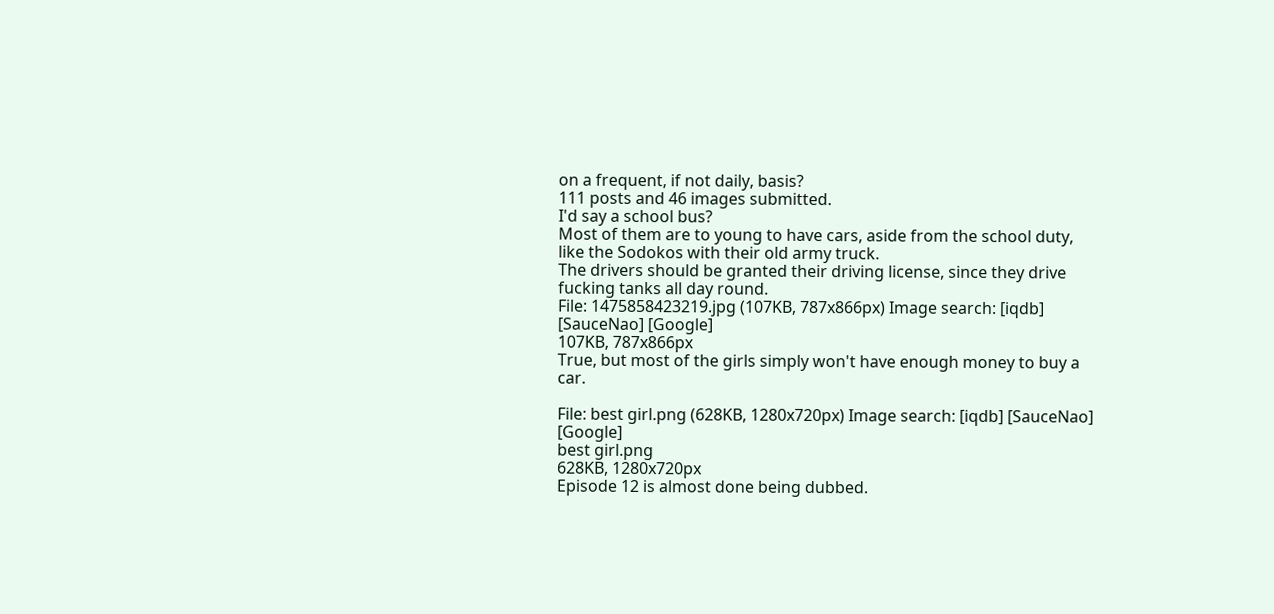on a frequent, if not daily, basis?
111 posts and 46 images submitted.
I'd say a school bus?
Most of them are to young to have cars, aside from the school duty, like the Sodokos with their old army truck.
The drivers should be granted their driving license, since they drive fucking tanks all day round.
File: 1475858423219.jpg (107KB, 787x866px) Image search: [iqdb] [SauceNao] [Google]
107KB, 787x866px
True, but most of the girls simply won't have enough money to buy a car.

File: best girl.png (628KB, 1280x720px) Image search: [iqdb] [SauceNao] [Google]
best girl.png
628KB, 1280x720px
Episode 12 is almost done being dubbed.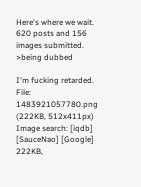Here's where we wait.
620 posts and 156 images submitted.
>being dubbed

I'm fucking retarded.
File: 1483921057780.png (222KB, 512x411px) Image search: [iqdb] [SauceNao] [Google]
222KB,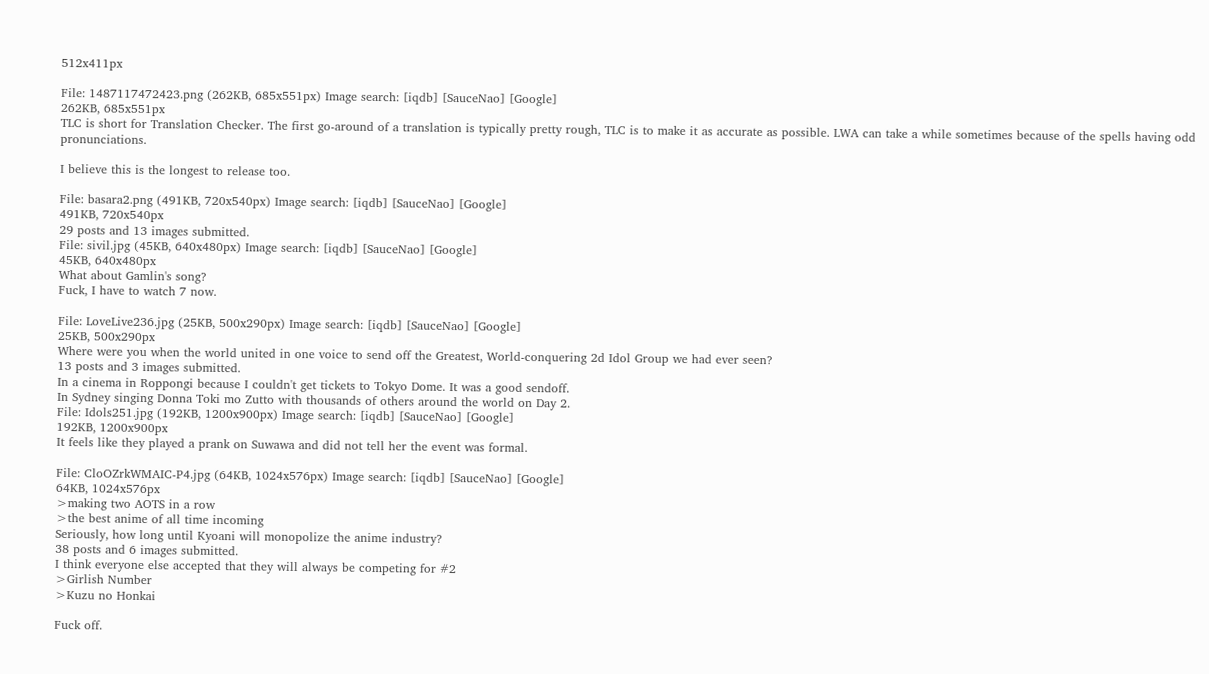512x411px

File: 1487117472423.png (262KB, 685x551px) Image search: [iqdb] [SauceNao] [Google]
262KB, 685x551px
TLC is short for Translation Checker. The first go-around of a translation is typically pretty rough, TLC is to make it as accurate as possible. LWA can take a while sometimes because of the spells having odd pronunciations.

I believe this is the longest to release too.

File: basara2.png (491KB, 720x540px) Image search: [iqdb] [SauceNao] [Google]
491KB, 720x540px
29 posts and 13 images submitted.
File: sivil.jpg (45KB, 640x480px) Image search: [iqdb] [SauceNao] [Google]
45KB, 640x480px
What about Gamlin's song?
Fuck, I have to watch 7 now.

File: LoveLive236.jpg (25KB, 500x290px) Image search: [iqdb] [SauceNao] [Google]
25KB, 500x290px
Where were you when the world united in one voice to send off the Greatest, World-conquering 2d Idol Group we had ever seen?
13 posts and 3 images submitted.
In a cinema in Roppongi because I couldn't get tickets to Tokyo Dome. It was a good sendoff.
In Sydney singing Donna Toki mo Zutto with thousands of others around the world on Day 2.
File: Idols251.jpg (192KB, 1200x900px) Image search: [iqdb] [SauceNao] [Google]
192KB, 1200x900px
It feels like they played a prank on Suwawa and did not tell her the event was formal.

File: CloOZrkWMAIC-P4.jpg (64KB, 1024x576px) Image search: [iqdb] [SauceNao] [Google]
64KB, 1024x576px
>making two AOTS in a row
>the best anime of all time incoming
Seriously, how long until Kyoani will monopolize the anime industry?
38 posts and 6 images submitted.
I think everyone else accepted that they will always be competing for #2
>Girlish Number
>Kuzu no Honkai

Fuck off.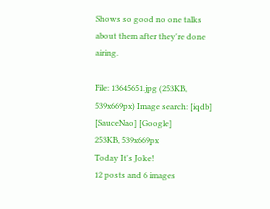Shows so good no one talks about them after they're done airing.

File: 13645651.jpg (253KB, 539x669px) Image search: [iqdb] [SauceNao] [Google]
253KB, 539x669px
Today It's Joke!
12 posts and 6 images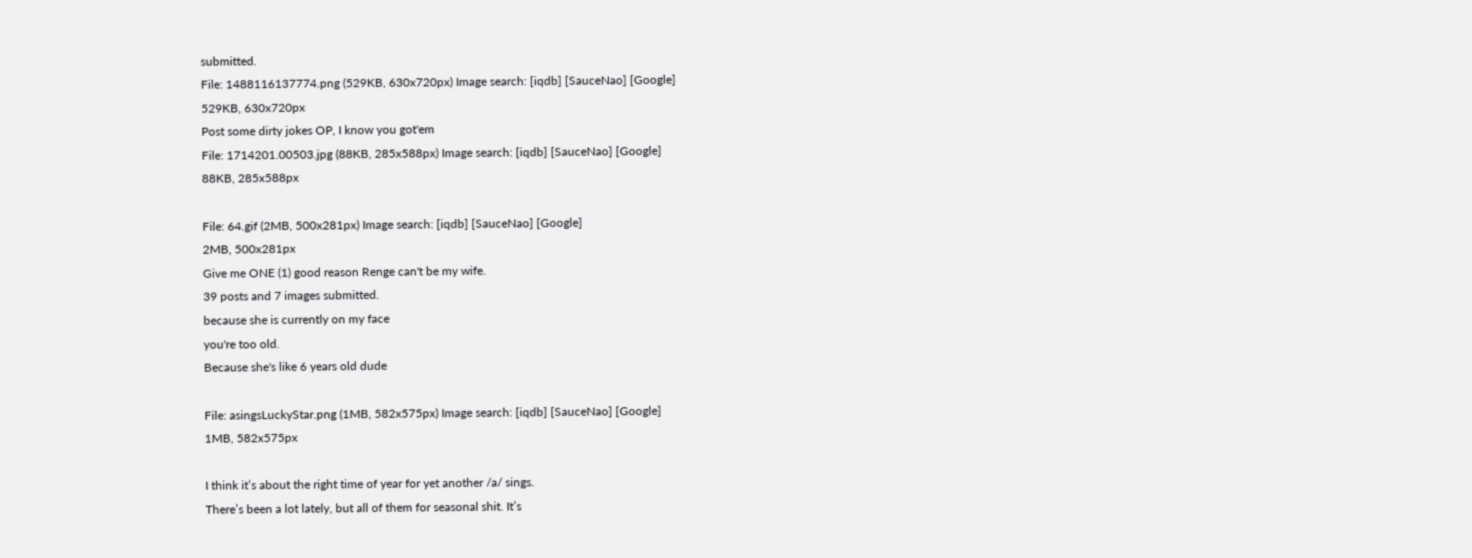submitted.
File: 1488116137774.png (529KB, 630x720px) Image search: [iqdb] [SauceNao] [Google]
529KB, 630x720px
Post some dirty jokes OP, I know you got'em
File: 1714201.00503.jpg (88KB, 285x588px) Image search: [iqdb] [SauceNao] [Google]
88KB, 285x588px

File: 64.gif (2MB, 500x281px) Image search: [iqdb] [SauceNao] [Google]
2MB, 500x281px
Give me ONE (1) good reason Renge can't be my wife.
39 posts and 7 images submitted.
because she is currently on my face
you're too old.
Because she's like 6 years old dude

File: asingsLuckyStar.png (1MB, 582x575px) Image search: [iqdb] [SauceNao] [Google]
1MB, 582x575px

I think it’s about the right time of year for yet another /a/ sings.
There’s been a lot lately, but all of them for seasonal shit. It’s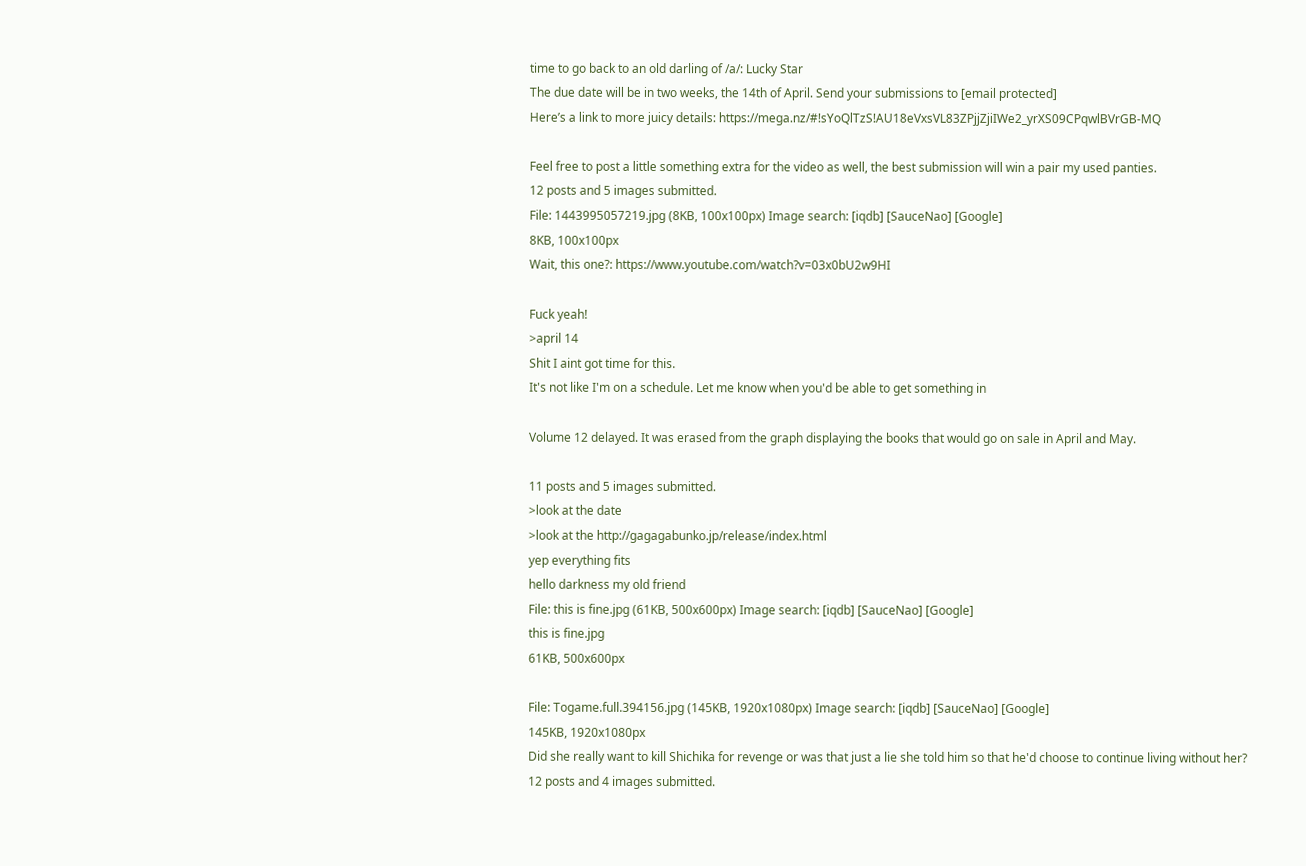time to go back to an old darling of /a/: Lucky Star
The due date will be in two weeks, the 14th of April. Send your submissions to [email protected]
Here’s a link to more juicy details: https://mega.nz/#!sYoQlTzS!AU18eVxsVL83ZPjjZjiIWe2_yrXS09CPqwlBVrGB-MQ

Feel free to post a little something extra for the video as well, the best submission will win a pair my used panties.
12 posts and 5 images submitted.
File: 1443995057219.jpg (8KB, 100x100px) Image search: [iqdb] [SauceNao] [Google]
8KB, 100x100px
Wait, this one?: https://www.youtube.com/watch?v=03x0bU2w9HI

Fuck yeah!
>april 14
Shit I aint got time for this.
It's not like I'm on a schedule. Let me know when you'd be able to get something in

Volume 12 delayed. It was erased from the graph displaying the books that would go on sale in April and May.

11 posts and 5 images submitted.
>look at the date
>look at the http://gagagabunko.jp/release/index.html
yep everything fits
hello darkness my old friend
File: this is fine.jpg (61KB, 500x600px) Image search: [iqdb] [SauceNao] [Google]
this is fine.jpg
61KB, 500x600px

File: Togame.full.394156.jpg (145KB, 1920x1080px) Image search: [iqdb] [SauceNao] [Google]
145KB, 1920x1080px
Did she really want to kill Shichika for revenge or was that just a lie she told him so that he'd choose to continue living without her?
12 posts and 4 images submitted.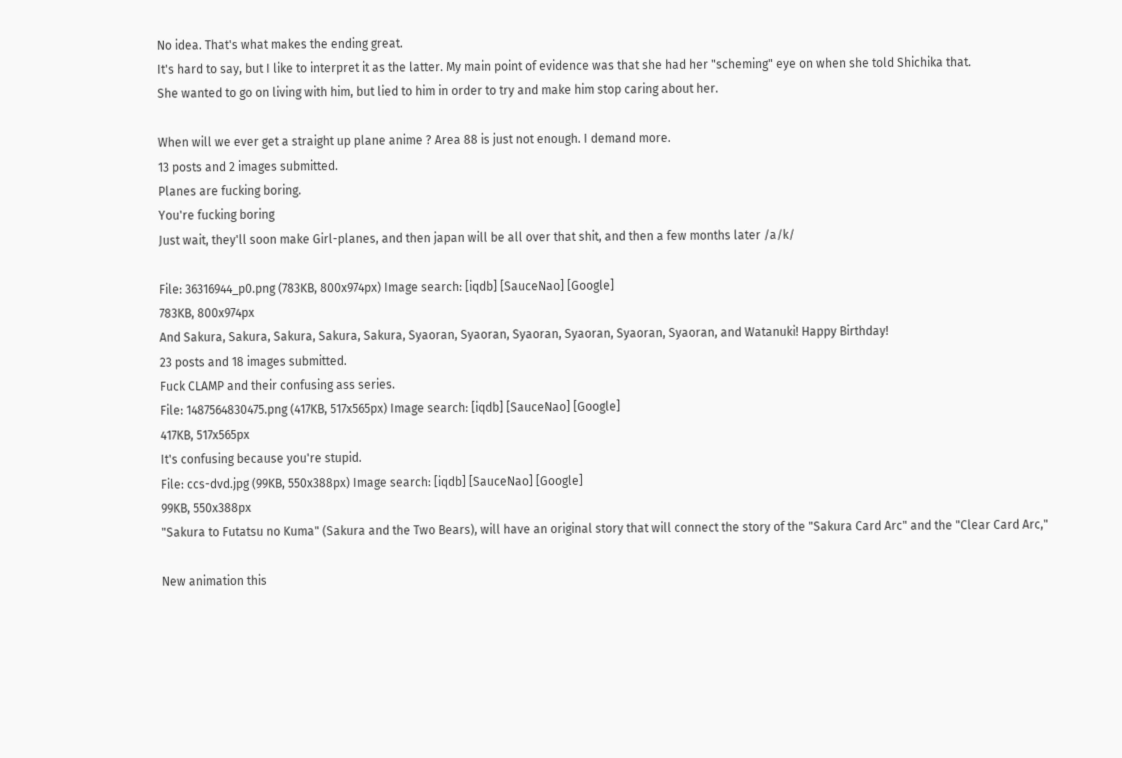No idea. That's what makes the ending great.
It's hard to say, but I like to interpret it as the latter. My main point of evidence was that she had her "scheming" eye on when she told Shichika that.
She wanted to go on living with him, but lied to him in order to try and make him stop caring about her.

When will we ever get a straight up plane anime ? Area 88 is just not enough. I demand more.
13 posts and 2 images submitted.
Planes are fucking boring.
You're fucking boring
Just wait, they'll soon make Girl-planes, and then japan will be all over that shit, and then a few months later /a/k/

File: 36316944_p0.png (783KB, 800x974px) Image search: [iqdb] [SauceNao] [Google]
783KB, 800x974px
And Sakura, Sakura, Sakura, Sakura, Sakura, Syaoran, Syaoran, Syaoran, Syaoran, Syaoran, Syaoran, and Watanuki! Happy Birthday!
23 posts and 18 images submitted.
Fuck CLAMP and their confusing ass series.
File: 1487564830475.png (417KB, 517x565px) Image search: [iqdb] [SauceNao] [Google]
417KB, 517x565px
It's confusing because you're stupid.
File: ccs-dvd.jpg (99KB, 550x388px) Image search: [iqdb] [SauceNao] [Google]
99KB, 550x388px
"Sakura to Futatsu no Kuma" (Sakura and the Two Bears), will have an original story that will connect the story of the "Sakura Card Arc" and the "Clear Card Arc,"

New animation this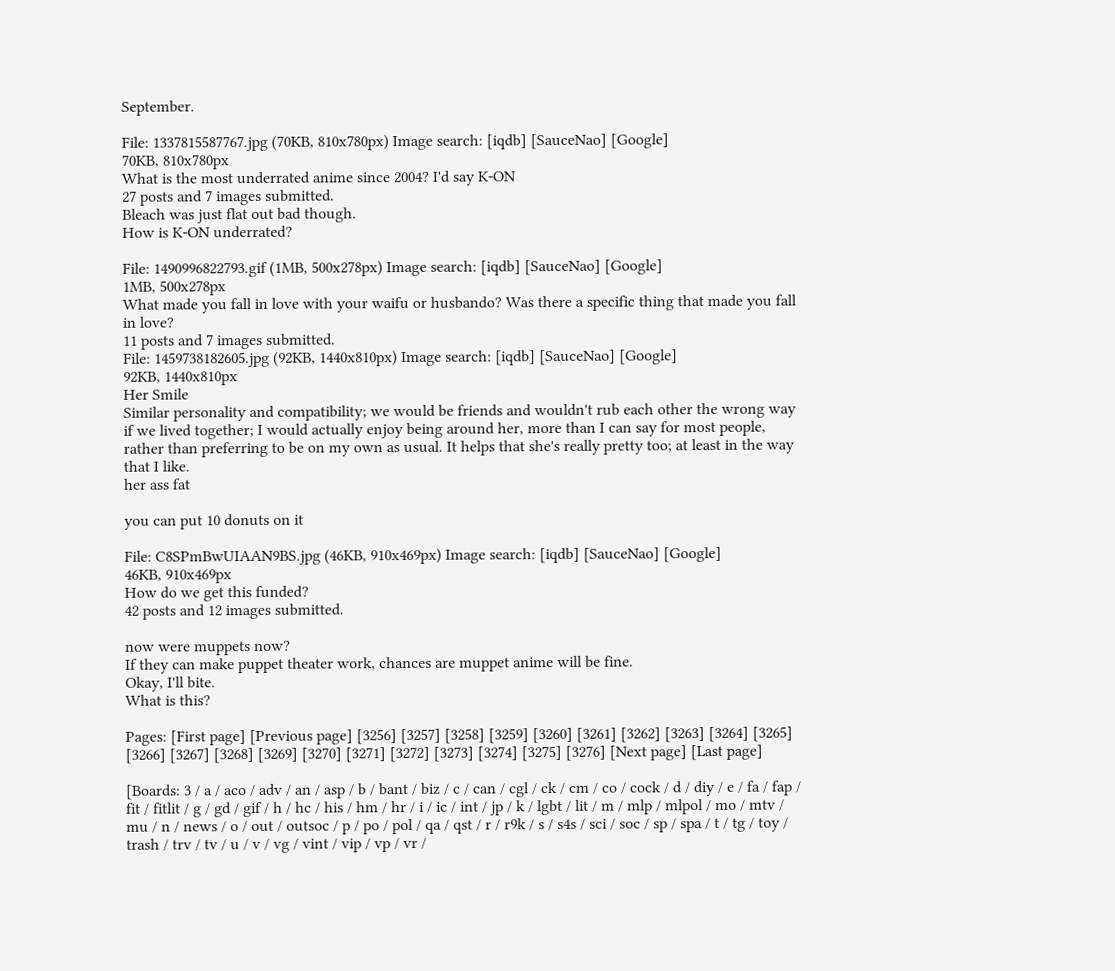September.

File: 1337815587767.jpg (70KB, 810x780px) Image search: [iqdb] [SauceNao] [Google]
70KB, 810x780px
What is the most underrated anime since 2004? I'd say K-ON
27 posts and 7 images submitted.
Bleach was just flat out bad though.
How is K-ON underrated?

File: 1490996822793.gif (1MB, 500x278px) Image search: [iqdb] [SauceNao] [Google]
1MB, 500x278px
What made you fall in love with your waifu or husbando? Was there a specific thing that made you fall in love?
11 posts and 7 images submitted.
File: 1459738182605.jpg (92KB, 1440x810px) Image search: [iqdb] [SauceNao] [Google]
92KB, 1440x810px
Her Smile
Similar personality and compatibility; we would be friends and wouldn't rub each other the wrong way if we lived together; I would actually enjoy being around her, more than I can say for most people, rather than preferring to be on my own as usual. It helps that she's really pretty too; at least in the way that I like.
her ass fat

you can put 10 donuts on it

File: C8SPmBwUIAAN9BS.jpg (46KB, 910x469px) Image search: [iqdb] [SauceNao] [Google]
46KB, 910x469px
How do we get this funded?
42 posts and 12 images submitted.

now were muppets now?
If they can make puppet theater work, chances are muppet anime will be fine.
Okay, I'll bite.
What is this?

Pages: [First page] [Previous page] [3256] [3257] [3258] [3259] [3260] [3261] [3262] [3263] [3264] [3265] [3266] [3267] [3268] [3269] [3270] [3271] [3272] [3273] [3274] [3275] [3276] [Next page] [Last page]

[Boards: 3 / a / aco / adv / an / asp / b / bant / biz / c / can / cgl / ck / cm / co / cock / d / diy / e / fa / fap / fit / fitlit / g / gd / gif / h / hc / his / hm / hr / i / ic / int / jp / k / lgbt / lit / m / mlp / mlpol / mo / mtv / mu / n / news / o / out / outsoc / p / po / pol / qa / qst / r / r9k / s / s4s / sci / soc / sp / spa / t / tg / toy / trash / trv / tv / u / v / vg / vint / vip / vp / vr /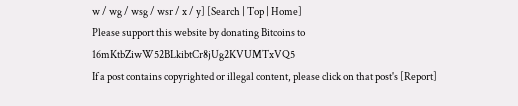w / wg / wsg / wsr / x / y] [Search | Top | Home]
Please support this website by donating Bitcoins to 16mKtbZiwW52BLkibtCr8jUg2KVUMTxVQ5
If a post contains copyrighted or illegal content, please click on that post's [Report]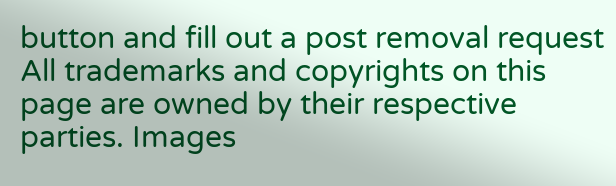button and fill out a post removal request
All trademarks and copyrights on this page are owned by their respective parties. Images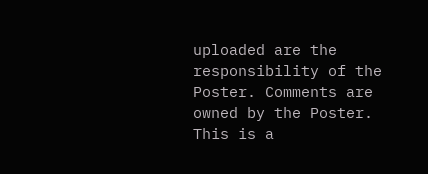uploaded are the responsibility of the Poster. Comments are owned by the Poster.
This is a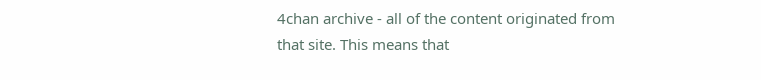4chan archive - all of the content originated from that site. This means that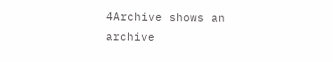4Archive shows an archive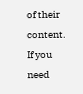of their content. If you need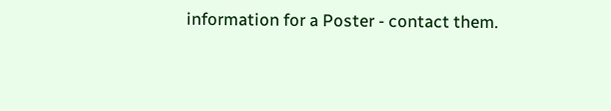information for a Poster - contact them.